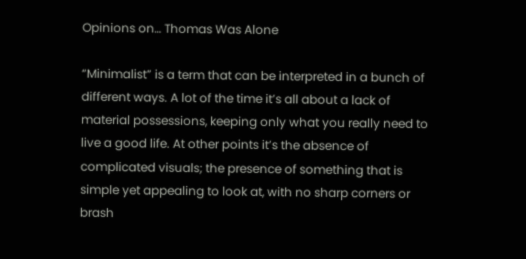Opinions on… Thomas Was Alone

“Minimalist” is a term that can be interpreted in a bunch of different ways. A lot of the time it’s all about a lack of material possessions, keeping only what you really need to live a good life. At other points it’s the absence of complicated visuals; the presence of something that is simple yet appealing to look at, with no sharp corners or brash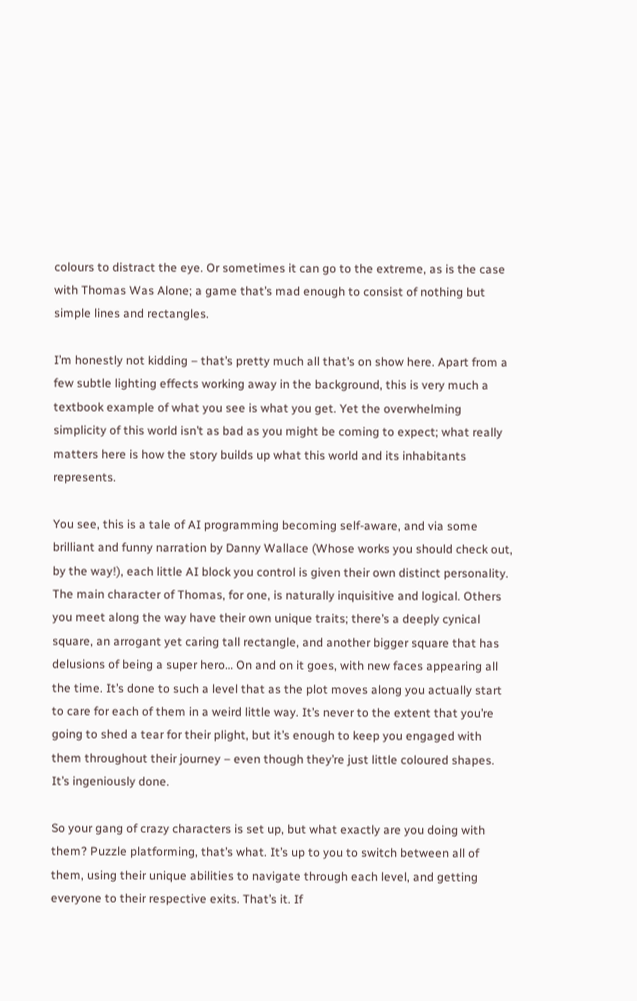colours to distract the eye. Or sometimes it can go to the extreme, as is the case with Thomas Was Alone; a game that’s mad enough to consist of nothing but simple lines and rectangles.

I’m honestly not kidding – that’s pretty much all that’s on show here. Apart from a few subtle lighting effects working away in the background, this is very much a textbook example of what you see is what you get. Yet the overwhelming simplicity of this world isn’t as bad as you might be coming to expect; what really matters here is how the story builds up what this world and its inhabitants represents.

You see, this is a tale of AI programming becoming self-aware, and via some brilliant and funny narration by Danny Wallace (Whose works you should check out, by the way!), each little AI block you control is given their own distinct personality. The main character of Thomas, for one, is naturally inquisitive and logical. Others you meet along the way have their own unique traits; there’s a deeply cynical square, an arrogant yet caring tall rectangle, and another bigger square that has delusions of being a super hero… On and on it goes, with new faces appearing all the time. It’s done to such a level that as the plot moves along you actually start to care for each of them in a weird little way. It’s never to the extent that you’re going to shed a tear for their plight, but it’s enough to keep you engaged with them throughout their journey – even though they’re just little coloured shapes. It’s ingeniously done.

So your gang of crazy characters is set up, but what exactly are you doing with them? Puzzle platforming, that’s what. It’s up to you to switch between all of them, using their unique abilities to navigate through each level, and getting everyone to their respective exits. That’s it. If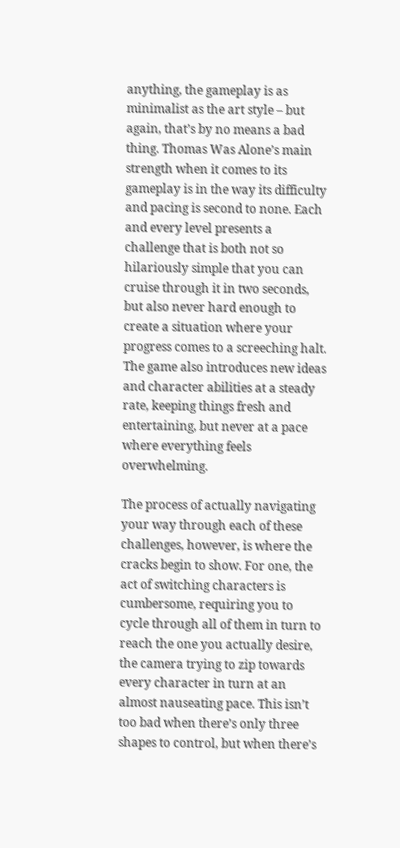anything, the gameplay is as minimalist as the art style – but again, that’s by no means a bad thing. Thomas Was Alone’s main strength when it comes to its gameplay is in the way its difficulty and pacing is second to none. Each and every level presents a challenge that is both not so hilariously simple that you can cruise through it in two seconds, but also never hard enough to create a situation where your progress comes to a screeching halt. The game also introduces new ideas and character abilities at a steady rate, keeping things fresh and entertaining, but never at a pace where everything feels overwhelming.

The process of actually navigating your way through each of these challenges, however, is where the cracks begin to show. For one, the act of switching characters is cumbersome, requiring you to cycle through all of them in turn to reach the one you actually desire, the camera trying to zip towards every character in turn at an almost nauseating pace. This isn’t too bad when there’s only three shapes to control, but when there’s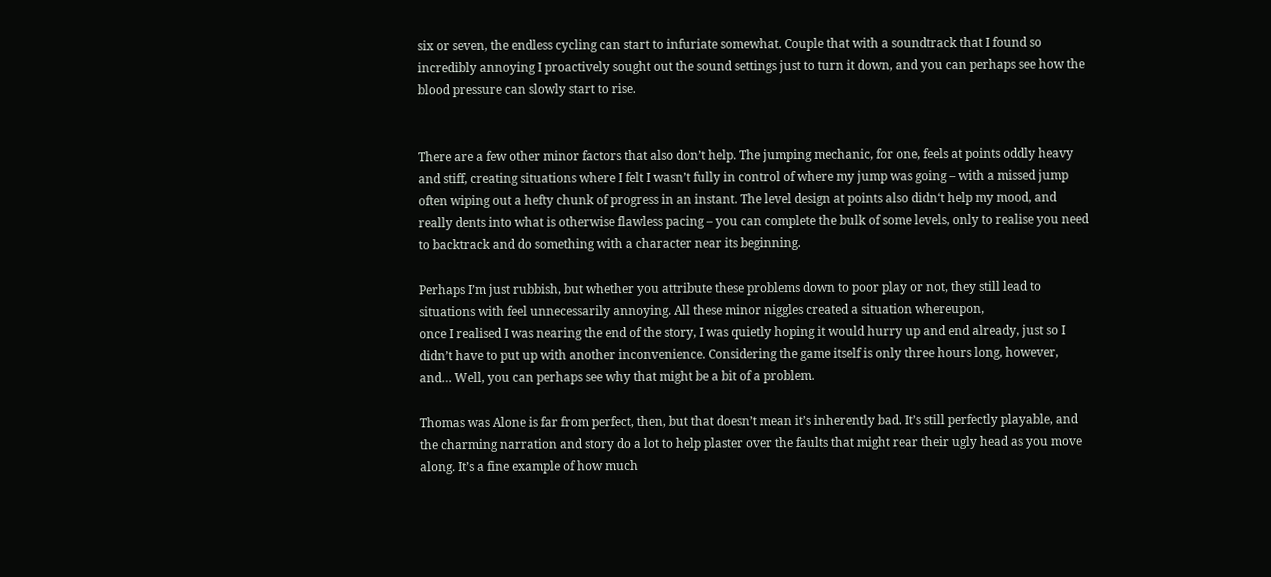six or seven, the endless cycling can start to infuriate somewhat. Couple that with a soundtrack that I found so incredibly annoying I proactively sought out the sound settings just to turn it down, and you can perhaps see how the blood pressure can slowly start to rise.


There are a few other minor factors that also don’t help. The jumping mechanic, for one, feels at points oddly heavy and stiff, creating situations where I felt I wasn’t fully in control of where my jump was going – with a missed jump often wiping out a hefty chunk of progress in an instant. The level design at points also didn‘t help my mood, and really dents into what is otherwise flawless pacing – you can complete the bulk of some levels, only to realise you need to backtrack and do something with a character near its beginning.

Perhaps I’m just rubbish, but whether you attribute these problems down to poor play or not, they still lead to situations with feel unnecessarily annoying. All these minor niggles created a situation whereupon,
once I realised I was nearing the end of the story, I was quietly hoping it would hurry up and end already, just so I didn’t have to put up with another inconvenience. Considering the game itself is only three hours long, however, and… Well, you can perhaps see why that might be a bit of a problem.

Thomas was Alone is far from perfect, then, but that doesn’t mean it’s inherently bad. It’s still perfectly playable, and the charming narration and story do a lot to help plaster over the faults that might rear their ugly head as you move along. It’s a fine example of how much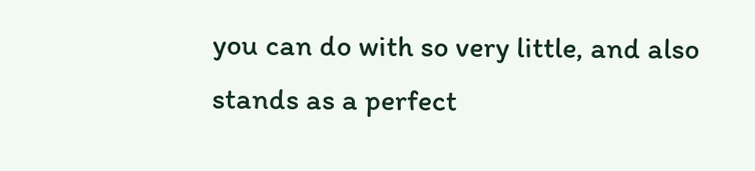you can do with so very little, and also stands as a perfect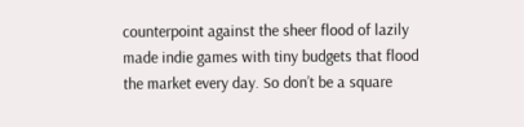counterpoint against the sheer flood of lazily made indie games with tiny budgets that flood the market every day. So don’t be a square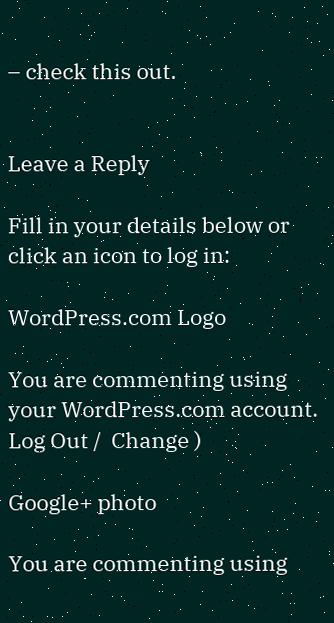– check this out.


Leave a Reply

Fill in your details below or click an icon to log in:

WordPress.com Logo

You are commenting using your WordPress.com account. Log Out /  Change )

Google+ photo

You are commenting using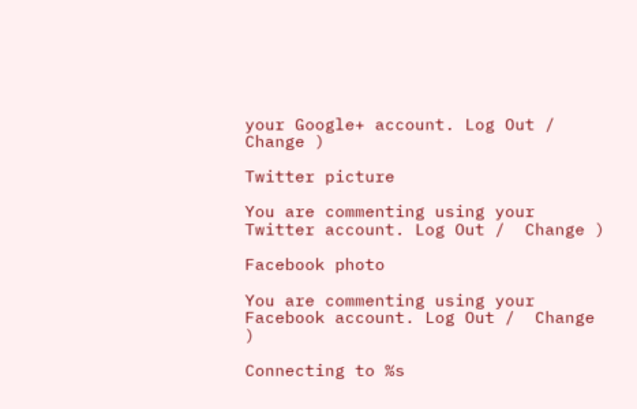your Google+ account. Log Out /  Change )

Twitter picture

You are commenting using your Twitter account. Log Out /  Change )

Facebook photo

You are commenting using your Facebook account. Log Out /  Change )

Connecting to %s